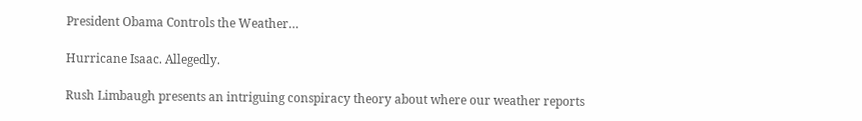President Obama Controls the Weather…

Hurricane Isaac. Allegedly.

Rush Limbaugh presents an intriguing conspiracy theory about where our weather reports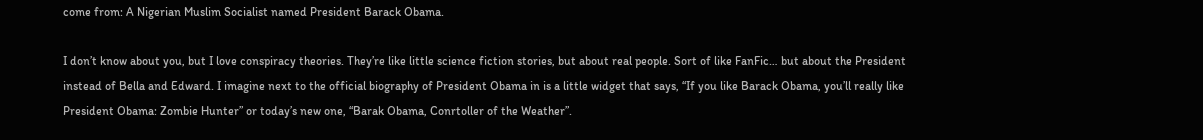come from: A Nigerian Muslim Socialist named President Barack Obama.

I don’t know about you, but I love conspiracy theories. They’re like little science fiction stories, but about real people. Sort of like FanFic… but about the President instead of Bella and Edward. I imagine next to the official biography of President Obama in is a little widget that says, “If you like Barack Obama, you’ll really like President Obama: Zombie Hunter” or today’s new one, “Barak Obama, Conrtoller of the Weather”.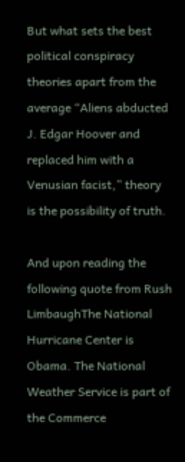But what sets the best political conspiracy theories apart from the average “Aliens abducted J. Edgar Hoover and replaced him with a Venusian facist,” theory is the possibility of truth.

And upon reading the following quote from Rush LimbaughThe National Hurricane Center is Obama. The National Weather Service is part of the Commerce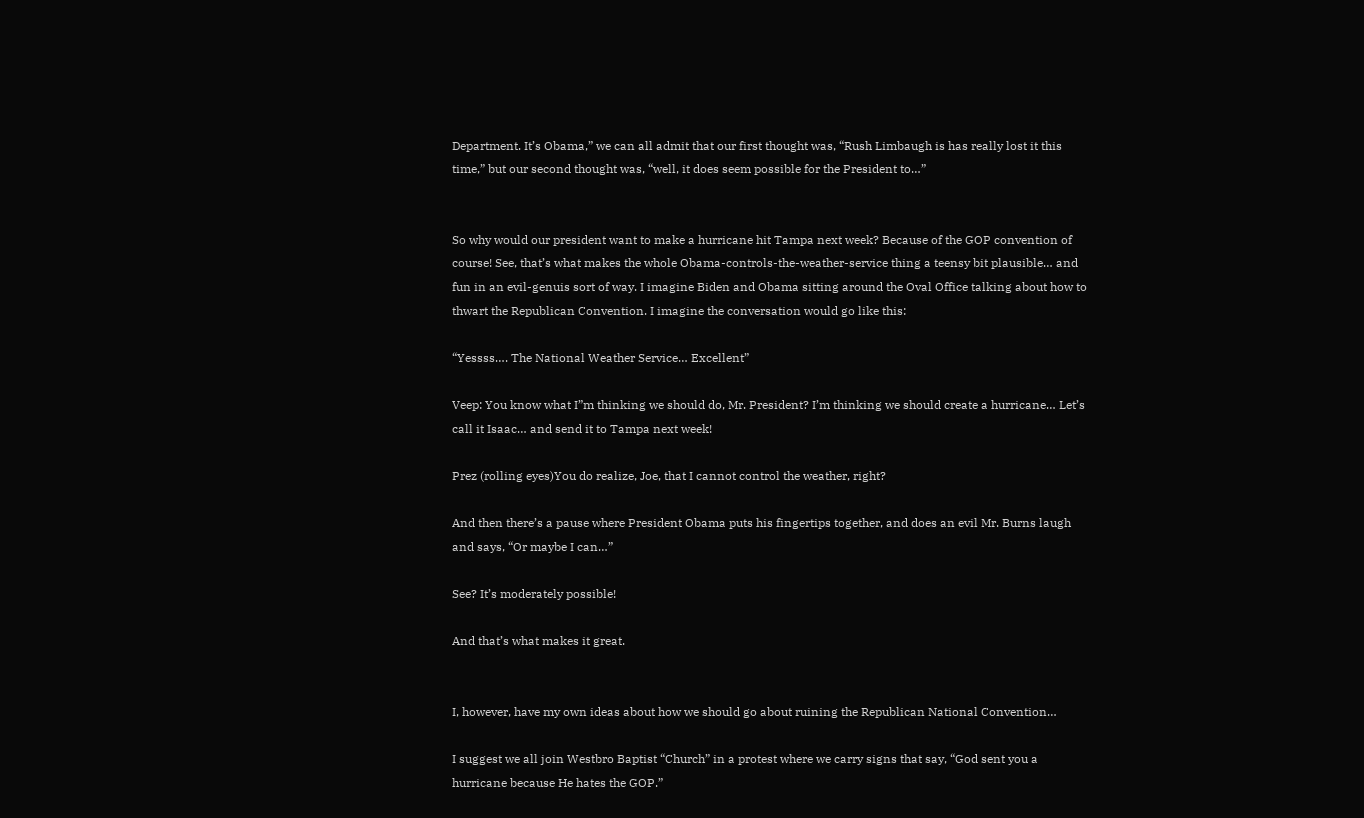Department. It’s Obama,” we can all admit that our first thought was, “Rush Limbaugh is has really lost it this time,” but our second thought was, “well, it does seem possible for the President to…”


So why would our president want to make a hurricane hit Tampa next week? Because of the GOP convention of course! See, that’s what makes the whole Obama-controls-the-weather-service thing a teensy bit plausible… and fun in an evil-genuis sort of way. I imagine Biden and Obama sitting around the Oval Office talking about how to thwart the Republican Convention. I imagine the conversation would go like this:

“Yessss…. The National Weather Service… Excellent”

Veep: You know what I”m thinking we should do, Mr. President? I’m thinking we should create a hurricane… Let’s call it Isaac… and send it to Tampa next week!

Prez (rolling eyes)You do realize, Joe, that I cannot control the weather, right?

And then there’s a pause where President Obama puts his fingertips together, and does an evil Mr. Burns laugh and says, “Or maybe I can…”

See? It’s moderately possible!

And that’s what makes it great.


I, however, have my own ideas about how we should go about ruining the Republican National Convention…

I suggest we all join Westbro Baptist “Church” in a protest where we carry signs that say, “God sent you a hurricane because He hates the GOP.”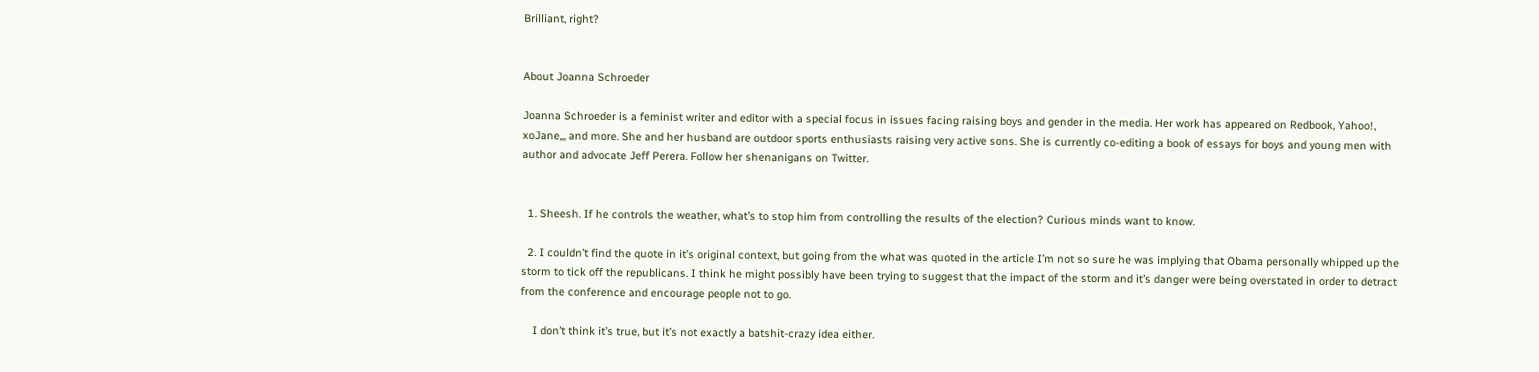Brilliant, right?


About Joanna Schroeder

Joanna Schroeder is a feminist writer and editor with a special focus in issues facing raising boys and gender in the media. Her work has appeared on Redbook, Yahoo!, xoJane,,, and more. She and her husband are outdoor sports enthusiasts raising very active sons. She is currently co-editing a book of essays for boys and young men with author and advocate Jeff Perera. Follow her shenanigans on Twitter.


  1. Sheesh. If he controls the weather, what’s to stop him from controlling the results of the election? Curious minds want to know.

  2. I couldn’t find the quote in it’s original context, but going from the what was quoted in the article I’m not so sure he was implying that Obama personally whipped up the storm to tick off the republicans. I think he might possibly have been trying to suggest that the impact of the storm and it’s danger were being overstated in order to detract from the conference and encourage people not to go.

    I don’t think it’s true, but it’s not exactly a batshit-crazy idea either.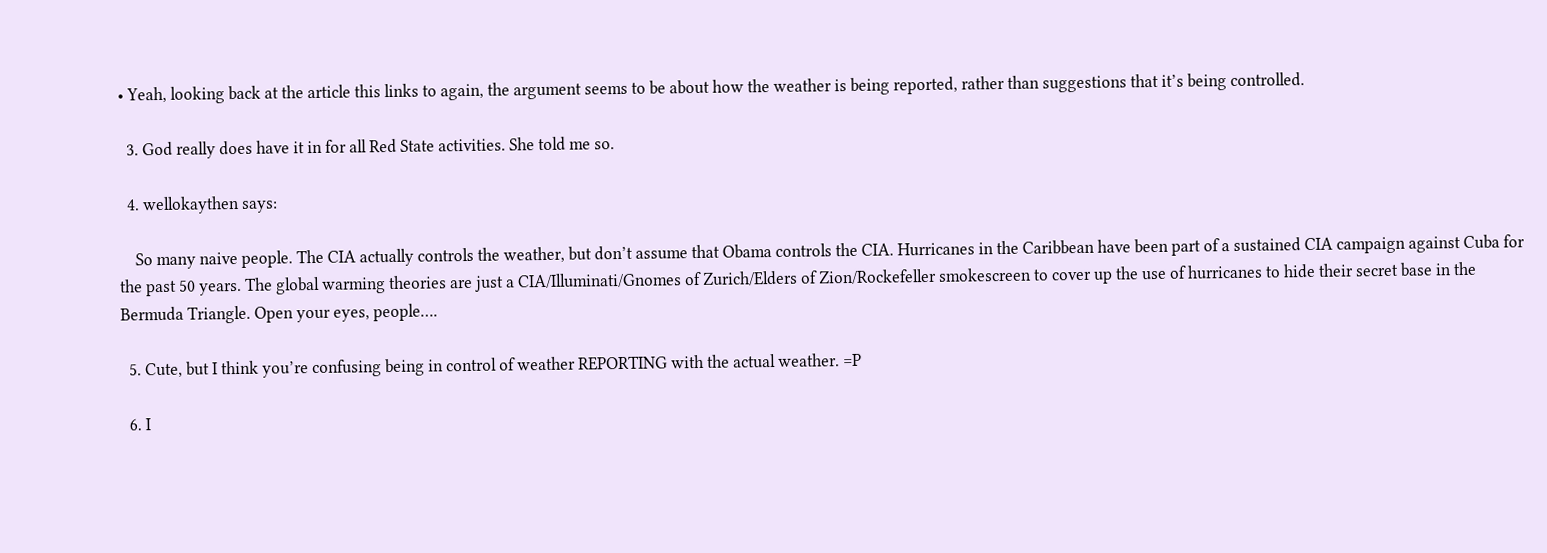• Yeah, looking back at the article this links to again, the argument seems to be about how the weather is being reported, rather than suggestions that it’s being controlled.

  3. God really does have it in for all Red State activities. She told me so.

  4. wellokaythen says:

    So many naive people. The CIA actually controls the weather, but don’t assume that Obama controls the CIA. Hurricanes in the Caribbean have been part of a sustained CIA campaign against Cuba for the past 50 years. The global warming theories are just a CIA/Illuminati/Gnomes of Zurich/Elders of Zion/Rockefeller smokescreen to cover up the use of hurricanes to hide their secret base in the Bermuda Triangle. Open your eyes, people….

  5. Cute, but I think you’re confusing being in control of weather REPORTING with the actual weather. =P

  6. I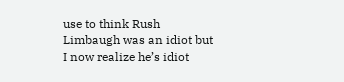use to think Rush Limbaugh was an idiot but I now realize he’s idiot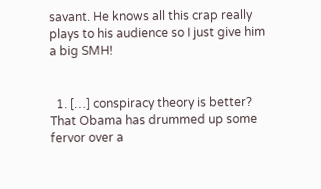savant. He knows all this crap really plays to his audience so I just give him a big SMH!


  1. […] conspiracy theory is better? That Obama has drummed up some fervor over a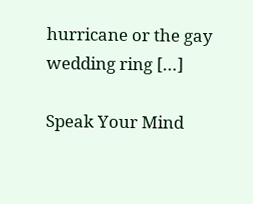hurricane or the gay wedding ring […]

Speak Your Mind